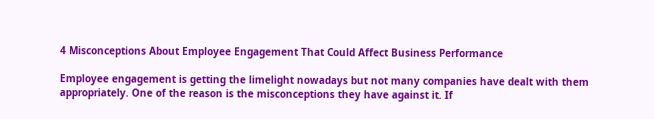4 Misconceptions About Employee Engagement That Could Affect Business Performance

Employee engagement is getting the limelight nowadays but not many companies have dealt with them appropriately. One of the reason is the misconceptions they have against it. If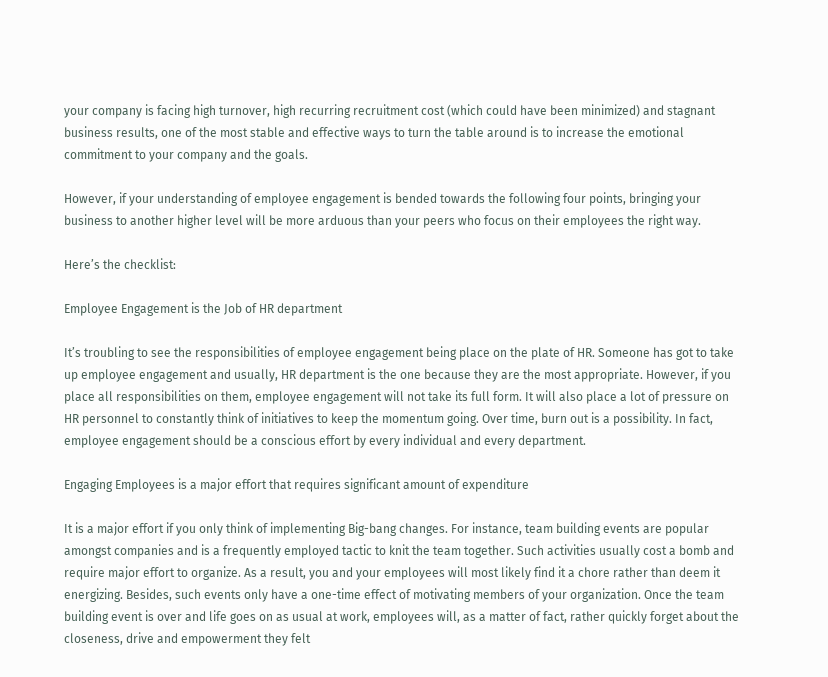your company is facing high turnover, high recurring recruitment cost (which could have been minimized) and stagnant business results, one of the most stable and effective ways to turn the table around is to increase the emotional commitment to your company and the goals.

However, if your understanding of employee engagement is bended towards the following four points, bringing your business to another higher level will be more arduous than your peers who focus on their employees the right way.

Here’s the checklist:

Employee Engagement is the Job of HR department

It’s troubling to see the responsibilities of employee engagement being place on the plate of HR. Someone has got to take up employee engagement and usually, HR department is the one because they are the most appropriate. However, if you place all responsibilities on them, employee engagement will not take its full form. It will also place a lot of pressure on HR personnel to constantly think of initiatives to keep the momentum going. Over time, burn out is a possibility. In fact, employee engagement should be a conscious effort by every individual and every department.

Engaging Employees is a major effort that requires significant amount of expenditure

It is a major effort if you only think of implementing Big-bang changes. For instance, team building events are popular amongst companies and is a frequently employed tactic to knit the team together. Such activities usually cost a bomb and require major effort to organize. As a result, you and your employees will most likely find it a chore rather than deem it energizing. Besides, such events only have a one-time effect of motivating members of your organization. Once the team building event is over and life goes on as usual at work, employees will, as a matter of fact, rather quickly forget about the closeness, drive and empowerment they felt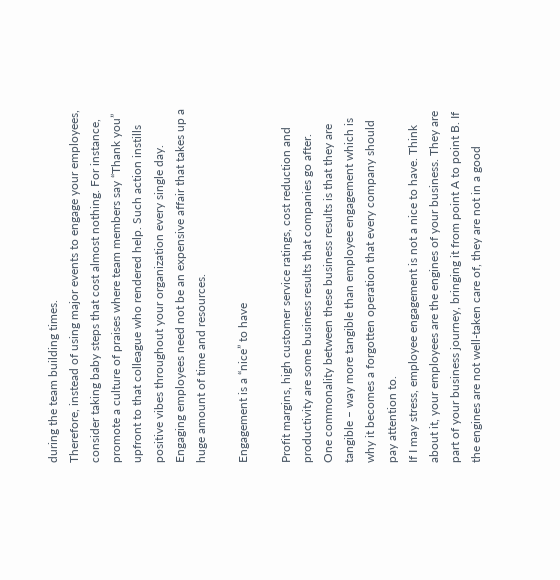during the team building times.
Therefore, instead of using major events to engage your employees, consider taking baby steps that cost almost nothing. For instance, promote a culture of praises where team members say “Thank you” upfront to that colleague who rendered help. Such action instills positive vibes throughout your organization every single day. Engaging employees need not be an expensive affair that takes up a huge amount of time and resources.

Engagement is a “nice” to have

Profit margins, high customer service ratings, cost reduction and productivity are some business results that companies go after. One commonality between these business results is that they are tangible – way more tangible than employee engagement which is why it becomes a forgotten operation that every company should pay attention to.
If I may stress, employee engagement is not a nice to have. Think about it, your employees are the engines of your business. They are part of your business journey, bringing it from point A to point B. If the engines are not well-taken care of, they are not in a good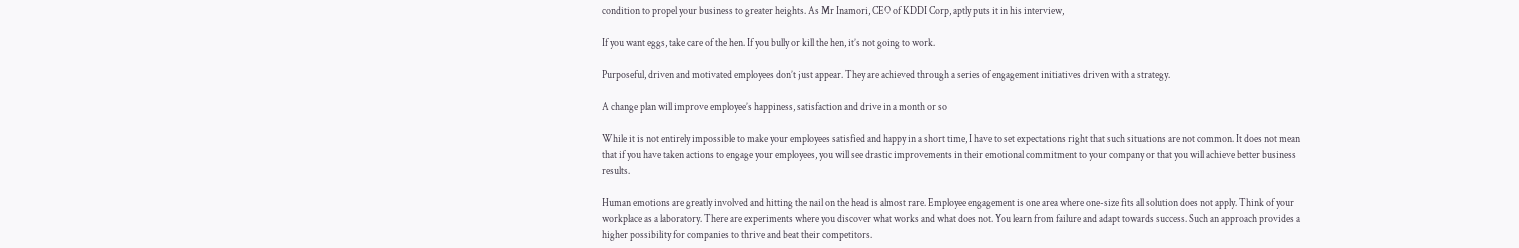condition to propel your business to greater heights. As Mr Inamori, CEO of KDDI Corp, aptly puts it in his interview,

If you want eggs, take care of the hen. If you bully or kill the hen, it’s not going to work.

Purposeful, driven and motivated employees don’t just appear. They are achieved through a series of engagement initiatives driven with a strategy.

A change plan will improve employee’s happiness, satisfaction and drive in a month or so

While it is not entirely impossible to make your employees satisfied and happy in a short time, I have to set expectations right that such situations are not common. It does not mean that if you have taken actions to engage your employees, you will see drastic improvements in their emotional commitment to your company or that you will achieve better business results.

Human emotions are greatly involved and hitting the nail on the head is almost rare. Employee engagement is one area where one-size fits all solution does not apply. Think of your workplace as a laboratory. There are experiments where you discover what works and what does not. You learn from failure and adapt towards success. Such an approach provides a higher possibility for companies to thrive and beat their competitors.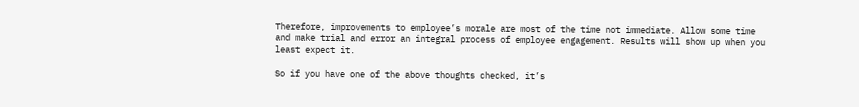Therefore, improvements to employee’s morale are most of the time not immediate. Allow some time and make trial and error an integral process of employee engagement. Results will show up when you least expect it.

So if you have one of the above thoughts checked, it’s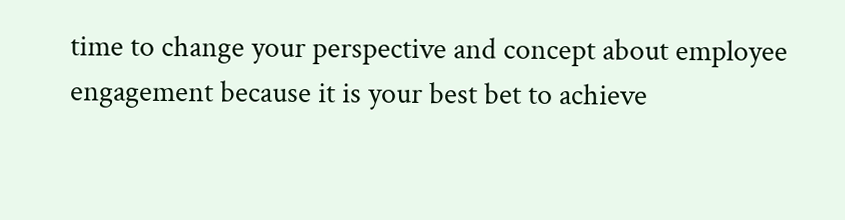time to change your perspective and concept about employee engagement because it is your best bet to achieve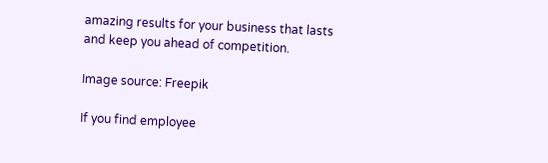amazing results for your business that lasts and keep you ahead of competition.

Image source: Freepik

If you find employee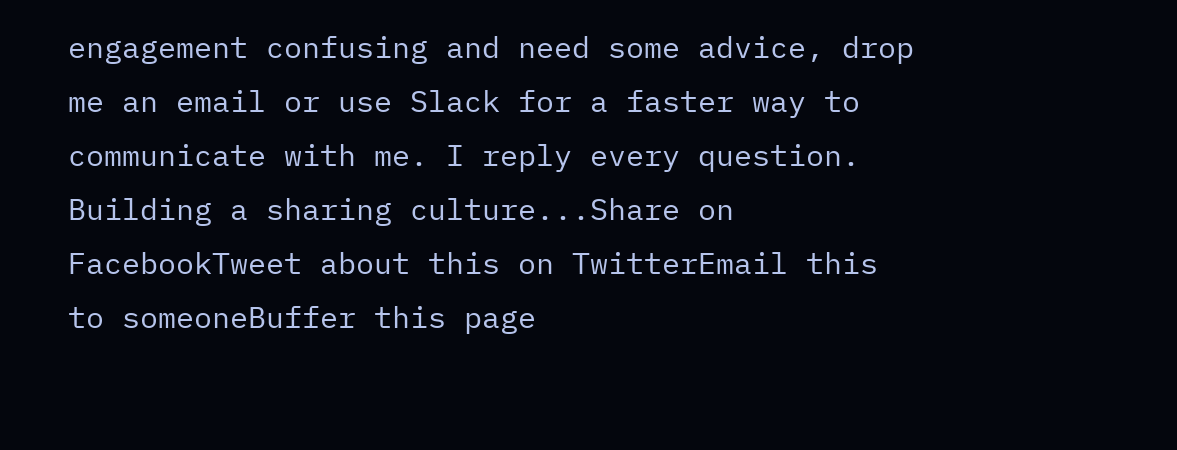engagement confusing and need some advice, drop me an email or use Slack for a faster way to communicate with me. I reply every question.
Building a sharing culture...Share on FacebookTweet about this on TwitterEmail this to someoneBuffer this page